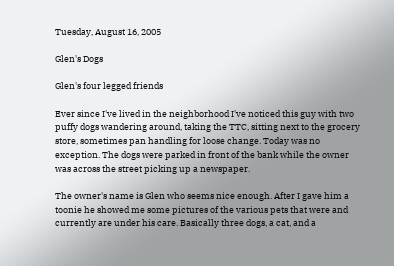Tuesday, August 16, 2005

Glen's Dogs

Glen's four legged friends

Ever since I've lived in the neighborhood I've noticed this guy with two puffy dogs wandering around, taking the TTC, sitting next to the grocery store, sometimes pan handling for loose change. Today was no exception. The dogs were parked in front of the bank while the owner was across the street picking up a newspaper.

The owner's name is Glen who seems nice enough. After I gave him a toonie he showed me some pictures of the various pets that were and currently are under his care. Basically three dogs, a cat, and a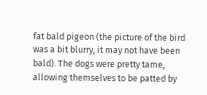fat bald pigeon (the picture of the bird was a bit blurry, it may not have been bald). The dogs were pretty tame, allowing themselves to be patted by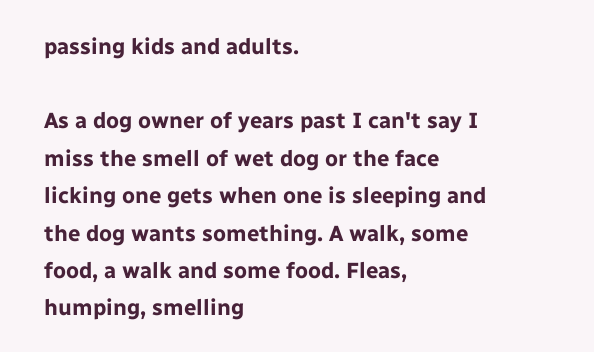passing kids and adults.

As a dog owner of years past I can't say I miss the smell of wet dog or the face licking one gets when one is sleeping and the dog wants something. A walk, some food, a walk and some food. Fleas, humping, smelling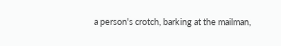a person's crotch, barking at the mailman,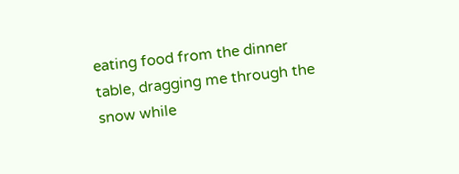eating food from the dinner table, dragging me through the snow while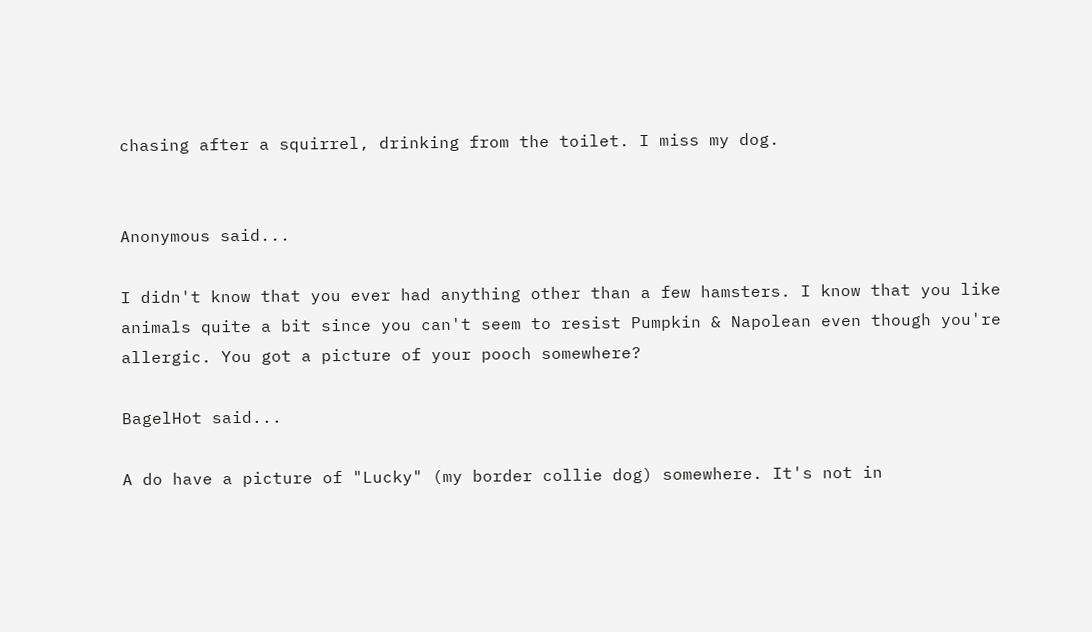chasing after a squirrel, drinking from the toilet. I miss my dog.


Anonymous said...

I didn't know that you ever had anything other than a few hamsters. I know that you like animals quite a bit since you can't seem to resist Pumpkin & Napolean even though you're allergic. You got a picture of your pooch somewhere?

BagelHot said...

A do have a picture of "Lucky" (my border collie dog) somewhere. It's not in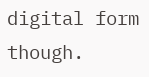digital form though.